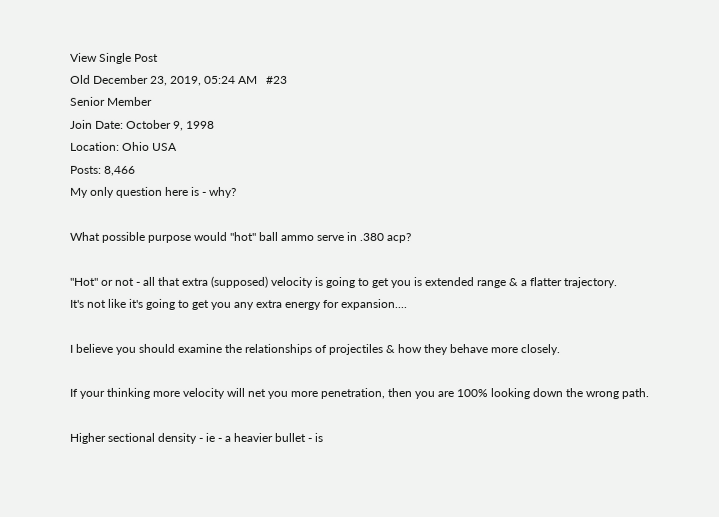View Single Post
Old December 23, 2019, 05:24 AM   #23
Senior Member
Join Date: October 9, 1998
Location: Ohio USA
Posts: 8,466
My only question here is - why?

What possible purpose would "hot" ball ammo serve in .380 acp?

"Hot" or not - all that extra (supposed) velocity is going to get you is extended range & a flatter trajectory.
It's not like it's going to get you any extra energy for expansion....

I believe you should examine the relationships of projectiles & how they behave more closely.

If your thinking more velocity will net you more penetration, then you are 100% looking down the wrong path.

Higher sectional density - ie - a heavier bullet - is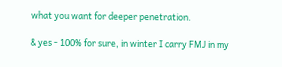what you want for deeper penetration.

& yes - 100% for sure, in winter I carry FMJ in my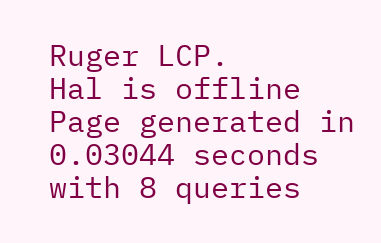Ruger LCP.
Hal is offline
Page generated in 0.03044 seconds with 8 queries